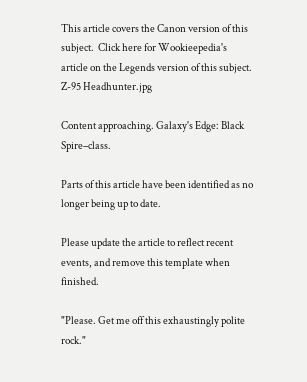This article covers the Canon version of this subject.  Click here for Wookieepedia's article on the Legends version of this subject.
Z-95 Headhunter.jpg

Content approaching. Galaxy's Edge: Black Spire–class.

Parts of this article have been identified as no longer being up to date.

Please update the article to reflect recent events, and remove this template when finished.

"Please. Get me off this exhaustingly polite rock."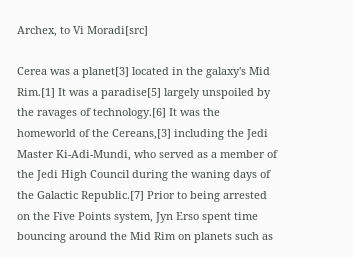Archex, to Vi Moradi[src]

Cerea was a planet[3] located in the galaxy's Mid Rim.[1] It was a paradise[5] largely unspoiled by the ravages of technology.[6] It was the homeworld of the Cereans,[3] including the Jedi Master Ki-Adi-Mundi, who served as a member of the Jedi High Council during the waning days of the Galactic Republic.[7] Prior to being arrested on the Five Points system, Jyn Erso spent time bouncing around the Mid Rim on planets such as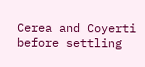Cerea and Coyerti before settling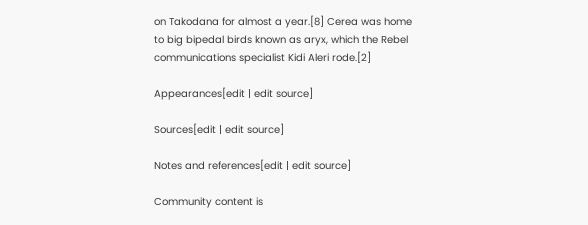on Takodana for almost a year.[8] Cerea was home to big bipedal birds known as aryx, which the Rebel communications specialist Kidi Aleri rode.[2]

Appearances[edit | edit source]

Sources[edit | edit source]

Notes and references[edit | edit source]

Community content is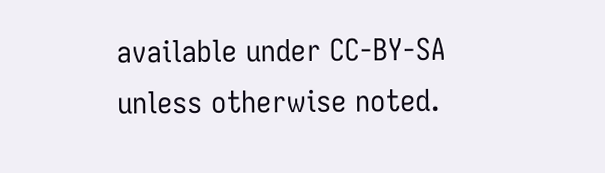available under CC-BY-SA unless otherwise noted.